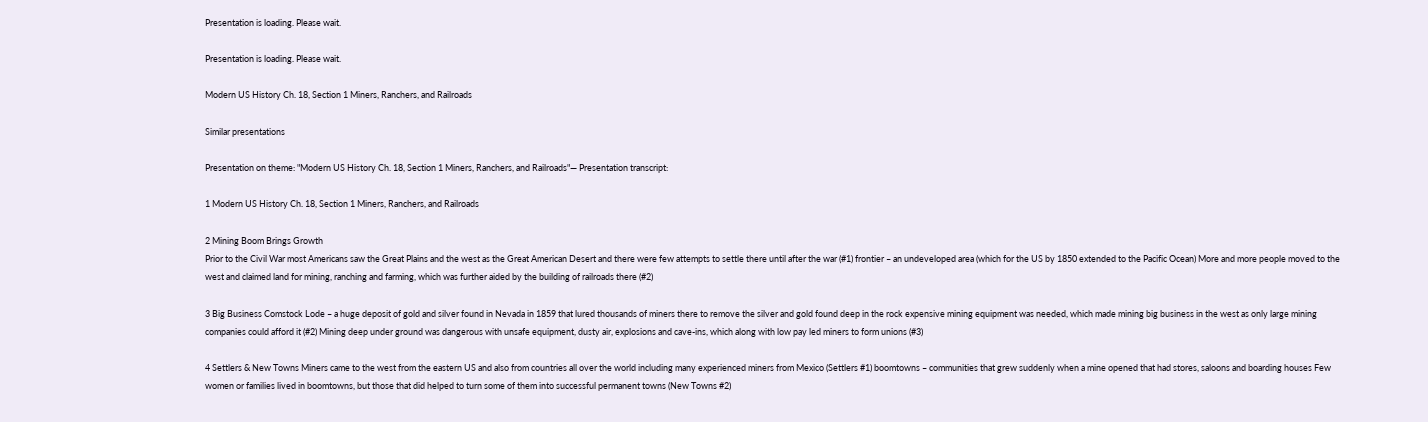Presentation is loading. Please wait.

Presentation is loading. Please wait.

Modern US History Ch. 18, Section 1 Miners, Ranchers, and Railroads

Similar presentations

Presentation on theme: "Modern US History Ch. 18, Section 1 Miners, Ranchers, and Railroads"— Presentation transcript:

1 Modern US History Ch. 18, Section 1 Miners, Ranchers, and Railroads

2 Mining Boom Brings Growth
Prior to the Civil War most Americans saw the Great Plains and the west as the Great American Desert and there were few attempts to settle there until after the war (#1) frontier – an undeveloped area (which for the US by 1850 extended to the Pacific Ocean) More and more people moved to the west and claimed land for mining, ranching and farming, which was further aided by the building of railroads there (#2)

3 Big Business Comstock Lode – a huge deposit of gold and silver found in Nevada in 1859 that lured thousands of miners there to remove the silver and gold found deep in the rock expensive mining equipment was needed, which made mining big business in the west as only large mining companies could afford it (#2) Mining deep under ground was dangerous with unsafe equipment, dusty air, explosions and cave-ins, which along with low pay led miners to form unions (#3)

4 Settlers & New Towns Miners came to the west from the eastern US and also from countries all over the world including many experienced miners from Mexico (Settlers #1) boomtowns – communities that grew suddenly when a mine opened that had stores, saloons and boarding houses Few women or families lived in boomtowns, but those that did helped to turn some of them into successful permanent towns (New Towns #2)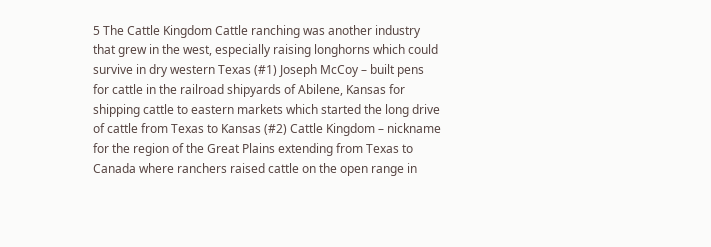5 The Cattle Kingdom Cattle ranching was another industry that grew in the west, especially raising longhorns which could survive in dry western Texas (#1) Joseph McCoy – built pens for cattle in the railroad shipyards of Abilene, Kansas for shipping cattle to eastern markets which started the long drive of cattle from Texas to Kansas (#2) Cattle Kingdom – nickname for the region of the Great Plains extending from Texas to Canada where ranchers raised cattle on the open range in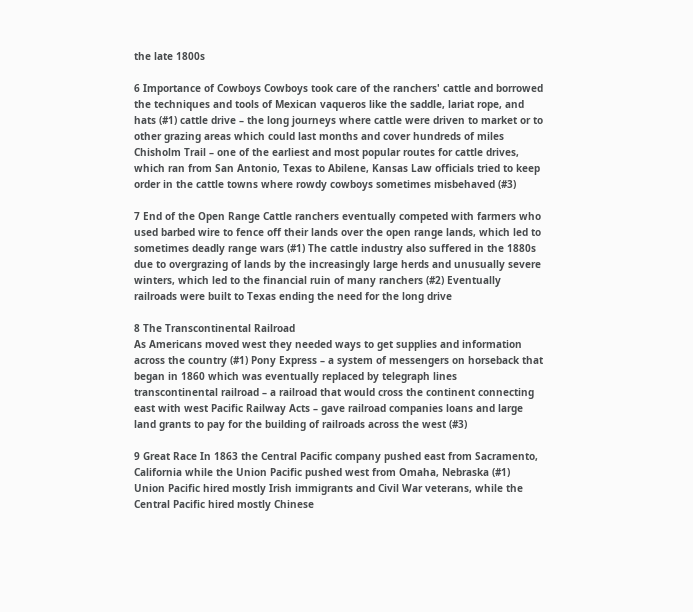the late 1800s

6 Importance of Cowboys Cowboys took care of the ranchers' cattle and borrowed the techniques and tools of Mexican vaqueros like the saddle, lariat rope, and hats (#1) cattle drive – the long journeys where cattle were driven to market or to other grazing areas which could last months and cover hundreds of miles Chisholm Trail – one of the earliest and most popular routes for cattle drives, which ran from San Antonio, Texas to Abilene, Kansas Law officials tried to keep order in the cattle towns where rowdy cowboys sometimes misbehaved (#3)

7 End of the Open Range Cattle ranchers eventually competed with farmers who used barbed wire to fence off their lands over the open range lands, which led to sometimes deadly range wars (#1) The cattle industry also suffered in the 1880s due to overgrazing of lands by the increasingly large herds and unusually severe winters, which led to the financial ruin of many ranchers (#2) Eventually railroads were built to Texas ending the need for the long drive

8 The Transcontinental Railroad
As Americans moved west they needed ways to get supplies and information across the country (#1) Pony Express – a system of messengers on horseback that began in 1860 which was eventually replaced by telegraph lines transcontinental railroad – a railroad that would cross the continent connecting east with west Pacific Railway Acts – gave railroad companies loans and large land grants to pay for the building of railroads across the west (#3)

9 Great Race In 1863 the Central Pacific company pushed east from Sacramento, California while the Union Pacific pushed west from Omaha, Nebraska (#1) Union Pacific hired mostly Irish immigrants and Civil War veterans, while the Central Pacific hired mostly Chinese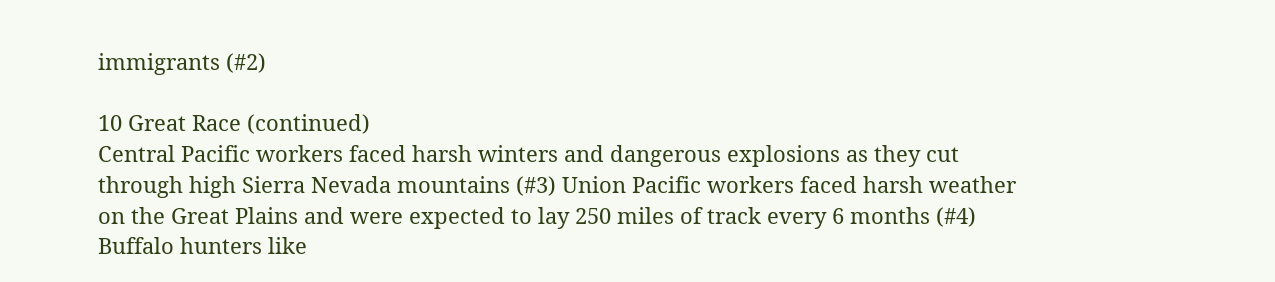immigrants (#2)

10 Great Race (continued)
Central Pacific workers faced harsh winters and dangerous explosions as they cut through high Sierra Nevada mountains (#3) Union Pacific workers faced harsh weather on the Great Plains and were expected to lay 250 miles of track every 6 months (#4) Buffalo hunters like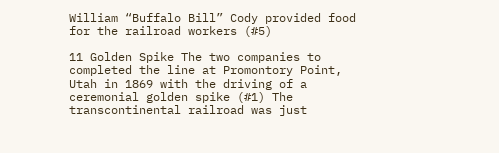William “Buffalo Bill” Cody provided food for the railroad workers (#5)

11 Golden Spike The two companies to completed the line at Promontory Point, Utah in 1869 with the driving of a ceremonial golden spike (#1) The transcontinental railroad was just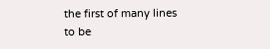the first of many lines to be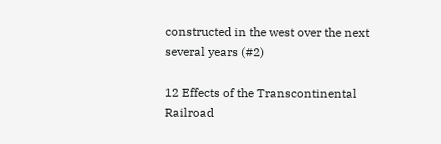constructed in the west over the next several years (#2)

12 Effects of the Transcontinental Railroad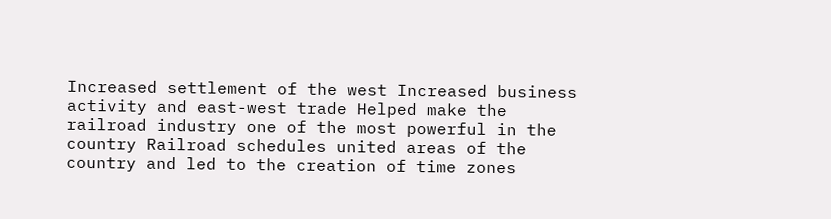Increased settlement of the west Increased business activity and east-west trade Helped make the railroad industry one of the most powerful in the country Railroad schedules united areas of the country and led to the creation of time zones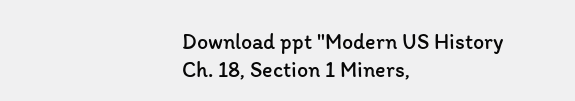Download ppt "Modern US History Ch. 18, Section 1 Miners,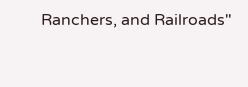Ranchers, and Railroads"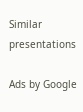Similar presentations

Ads by Google